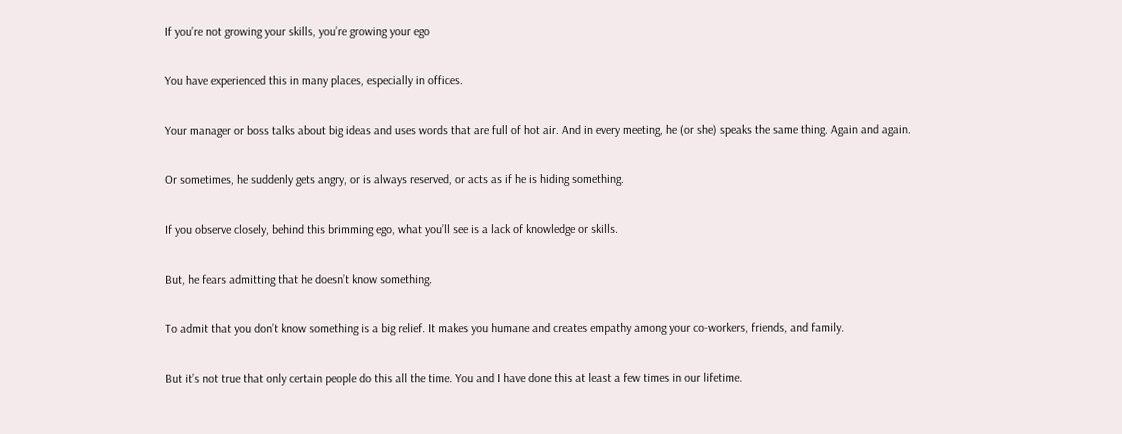If you’re not growing your skills, you’re growing your ego

You have experienced this in many places, especially in offices.

Your manager or boss talks about big ideas and uses words that are full of hot air. And in every meeting, he (or she) speaks the same thing. Again and again.

Or sometimes, he suddenly gets angry, or is always reserved, or acts as if he is hiding something.

If you observe closely, behind this brimming ego, what you’ll see is a lack of knowledge or skills.

But, he fears admitting that he doesn’t know something.

To admit that you don’t know something is a big relief. It makes you humane and creates empathy among your co-workers, friends, and family.

But it’s not true that only certain people do this all the time. You and I have done this at least a few times in our lifetime.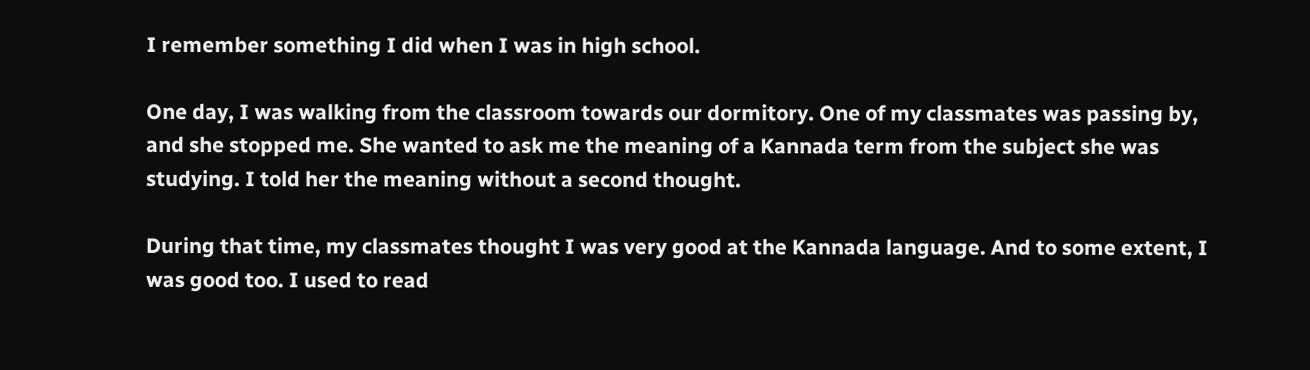I remember something I did when I was in high school.

One day, I was walking from the classroom towards our dormitory. One of my classmates was passing by, and she stopped me. She wanted to ask me the meaning of a Kannada term from the subject she was studying. I told her the meaning without a second thought.

During that time, my classmates thought I was very good at the Kannada language. And to some extent, I was good too. I used to read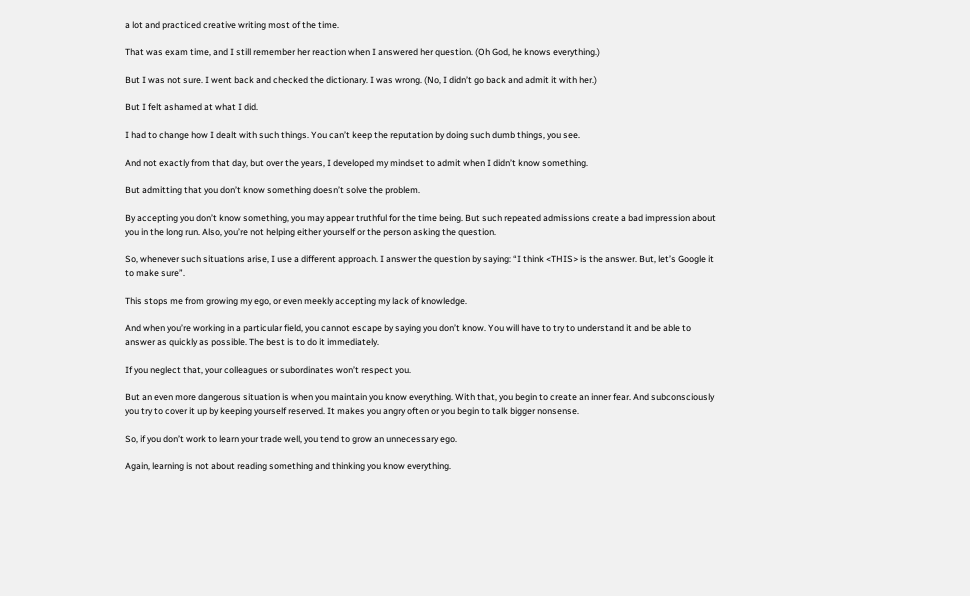a lot and practiced creative writing most of the time.

That was exam time, and I still remember her reaction when I answered her question. (Oh God, he knows everything.)

But I was not sure. I went back and checked the dictionary. I was wrong. (No, I didn’t go back and admit it with her.)

But I felt ashamed at what I did.

I had to change how I dealt with such things. You can’t keep the reputation by doing such dumb things, you see.

And not exactly from that day, but over the years, I developed my mindset to admit when I didn’t know something.

But admitting that you don’t know something doesn’t solve the problem.

By accepting you don’t know something, you may appear truthful for the time being. But such repeated admissions create a bad impression about you in the long run. Also, you’re not helping either yourself or the person asking the question.

So, whenever such situations arise, I use a different approach. I answer the question by saying: “I think <THIS> is the answer. But, let’s Google it to make sure”.

This stops me from growing my ego, or even meekly accepting my lack of knowledge.

And when you’re working in a particular field, you cannot escape by saying you don’t know. You will have to try to understand it and be able to answer as quickly as possible. The best is to do it immediately.

If you neglect that, your colleagues or subordinates won’t respect you.

But an even more dangerous situation is when you maintain you know everything. With that, you begin to create an inner fear. And subconsciously you try to cover it up by keeping yourself reserved. It makes you angry often or you begin to talk bigger nonsense.

So, if you don’t work to learn your trade well, you tend to grow an unnecessary ego.

Again, learning is not about reading something and thinking you know everything.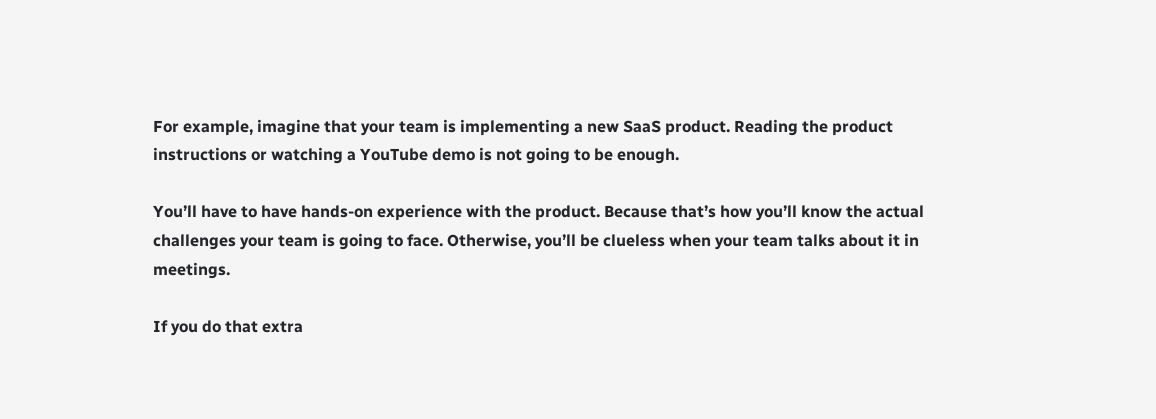For example, imagine that your team is implementing a new SaaS product. Reading the product instructions or watching a YouTube demo is not going to be enough.

You’ll have to have hands-on experience with the product. Because that’s how you’ll know the actual challenges your team is going to face. Otherwise, you’ll be clueless when your team talks about it in meetings.

If you do that extra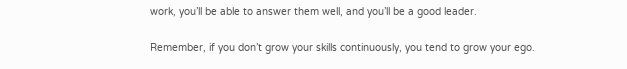work, you’ll be able to answer them well, and you’ll be a good leader.

Remember, if you don’t grow your skills continuously, you tend to grow your ego.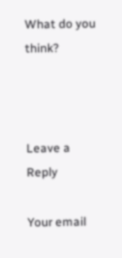What do you think?



Leave a Reply

Your email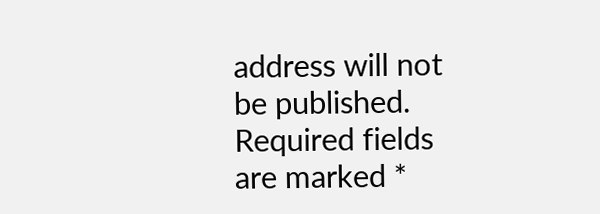address will not be published. Required fields are marked *